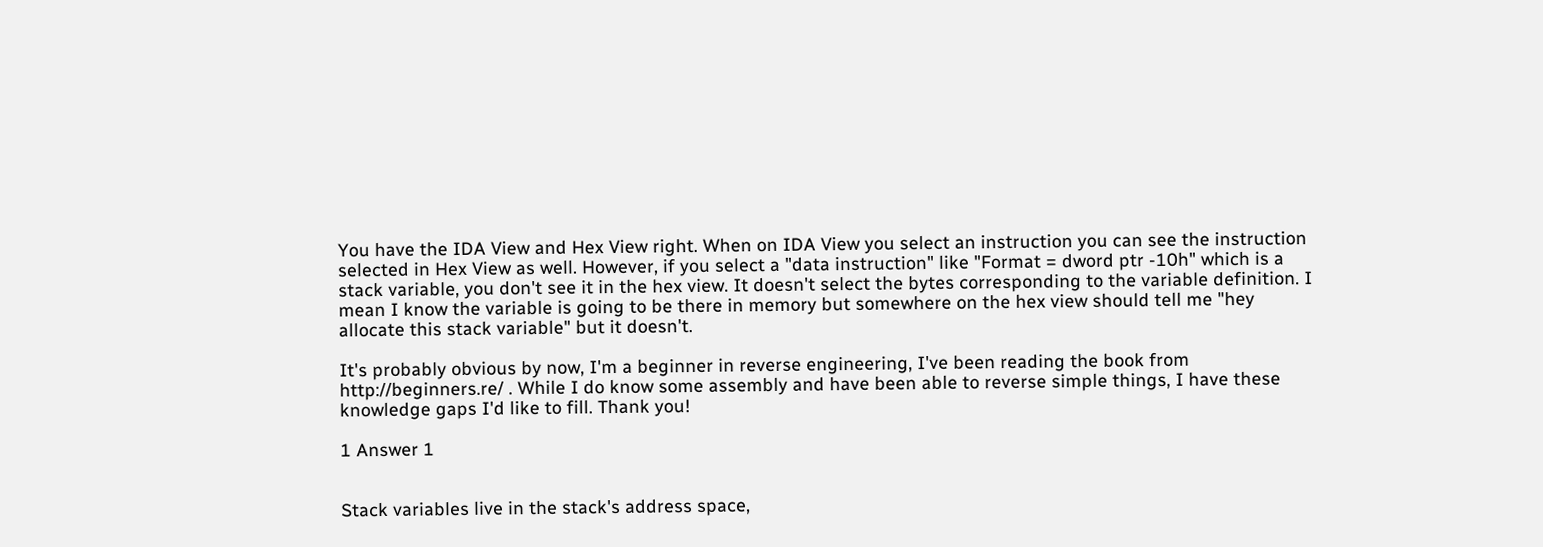You have the IDA View and Hex View right. When on IDA View you select an instruction you can see the instruction selected in Hex View as well. However, if you select a "data instruction" like "Format = dword ptr -10h" which is a stack variable, you don't see it in the hex view. It doesn't select the bytes corresponding to the variable definition. I mean I know the variable is going to be there in memory but somewhere on the hex view should tell me "hey allocate this stack variable" but it doesn't.

It's probably obvious by now, I'm a beginner in reverse engineering, I've been reading the book from http://beginners.re/ . While I do know some assembly and have been able to reverse simple things, I have these knowledge gaps I'd like to fill. Thank you!

1 Answer 1


Stack variables live in the stack's address space,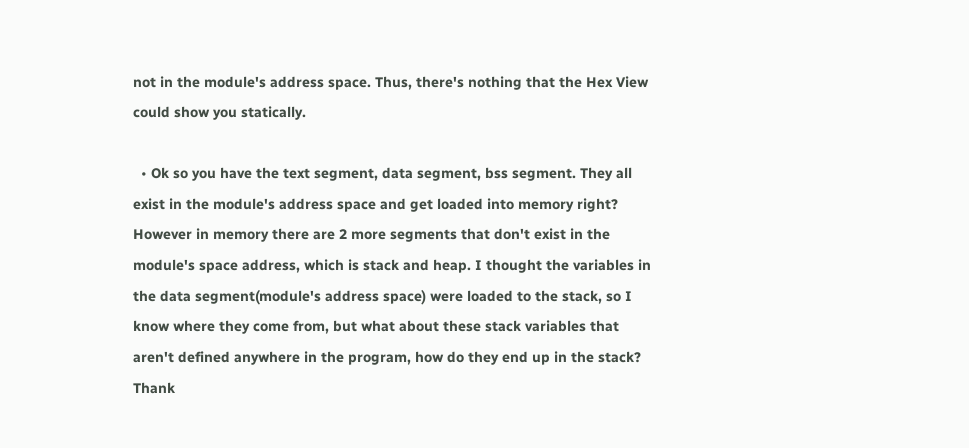not in the module's address space. Thus, there's nothing that the Hex View could show you statically.

  • Ok so you have the text segment, data segment, bss segment. They all exist in the module's address space and get loaded into memory right? However in memory there are 2 more segments that don't exist in the module's space address, which is stack and heap. I thought the variables in the data segment(module's address space) were loaded to the stack, so I know where they come from, but what about these stack variables that aren't defined anywhere in the program, how do they end up in the stack? Thank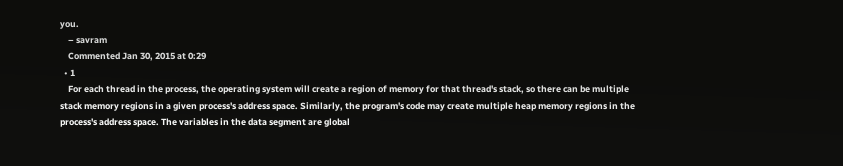you.
    – savram
    Commented Jan 30, 2015 at 0:29
  • 1
    For each thread in the process, the operating system will create a region of memory for that thread's stack, so there can be multiple stack memory regions in a given process's address space. Similarly, the program's code may create multiple heap memory regions in the process's address space. The variables in the data segment are global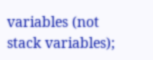variables (not stack variables);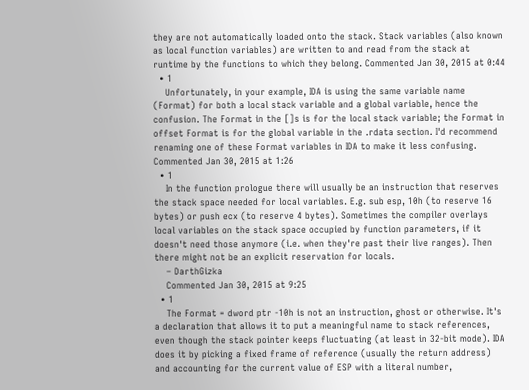they are not automatically loaded onto the stack. Stack variables (also known as local function variables) are written to and read from the stack at runtime by the functions to which they belong. Commented Jan 30, 2015 at 0:44
  • 1
    Unfortunately, in your example, IDA is using the same variable name (Format) for both a local stack variable and a global variable, hence the confusion. The Format in the []s is for the local stack variable; the Format in offset Format is for the global variable in the .rdata section. I'd recommend renaming one of these Format variables in IDA to make it less confusing. Commented Jan 30, 2015 at 1:26
  • 1
    In the function prologue there will usually be an instruction that reserves the stack space needed for local variables. E.g. sub esp, 10h (to reserve 16 bytes) or push ecx (to reserve 4 bytes). Sometimes the compiler overlays local variables on the stack space occupied by function parameters, if it doesn't need those anymore (i.e. when they're past their live ranges). Then there might not be an explicit reservation for locals.
    – DarthGizka
    Commented Jan 30, 2015 at 9:25
  • 1
    The Format = dword ptr -10h is not an instruction, ghost or otherwise. It's a declaration that allows it to put a meaningful name to stack references, even though the stack pointer keeps fluctuating (at least in 32-bit mode). IDA does it by picking a fixed frame of reference (usually the return address) and accounting for the current value of ESP with a literal number,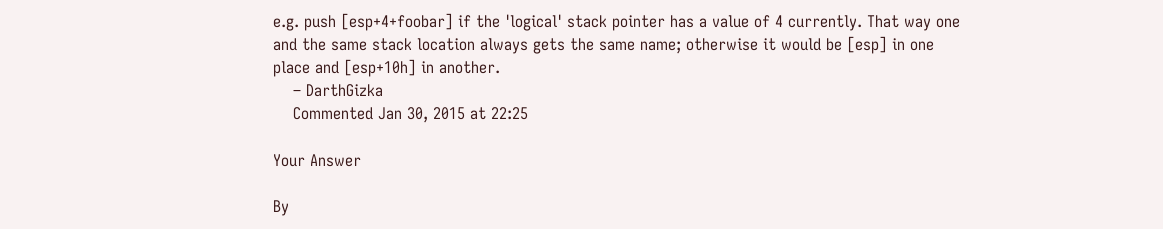e.g. push [esp+4+foobar] if the 'logical' stack pointer has a value of 4 currently. That way one and the same stack location always gets the same name; otherwise it would be [esp] in one place and [esp+10h] in another.
    – DarthGizka
    Commented Jan 30, 2015 at 22:25

Your Answer

By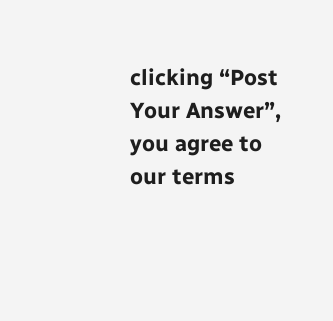clicking “Post Your Answer”, you agree to our terms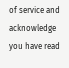of service and acknowledge you have read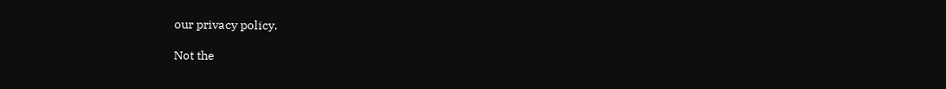our privacy policy.

Not the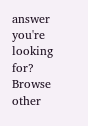answer you're looking for? Browse other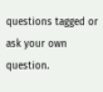questions tagged or ask your own question.